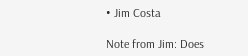• Jim Costa

Note from Jim: Does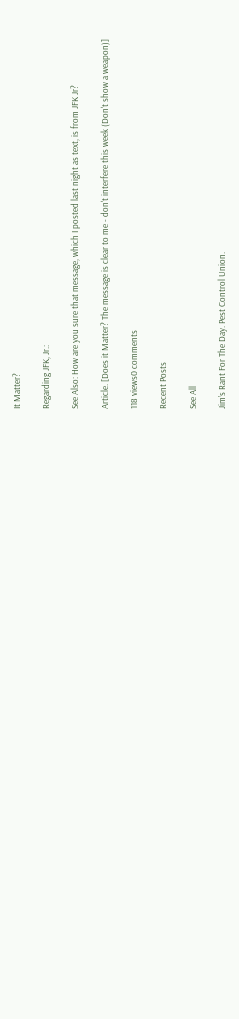It Matter?

Regarding JFK, Jr.:

See Also: How are you sure that message, which I posted last night as text, is from JFK Jr?

Article. [Does it Matter? The message is clear to me - don't interfere this week (Don't show a weapon)]

118 views0 comments

Recent Posts

See All

Jim’s Rant For The Day. Pest Control Union.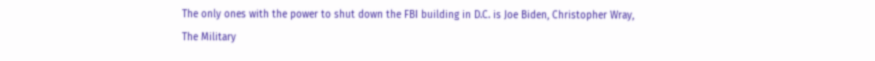The only ones with the power to shut down the FBI building in D.C. is Joe Biden, Christopher Wray, The Military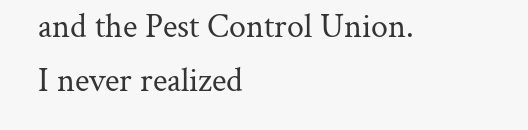and the Pest Control Union. I never realized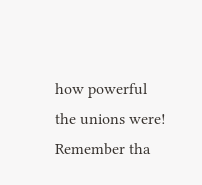how powerful the unions were! Remember tha